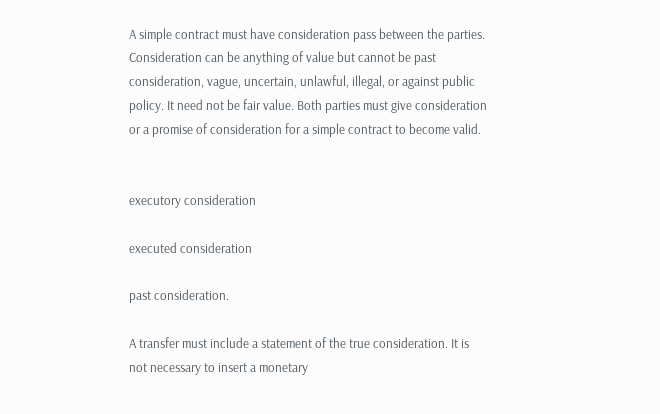A simple contract must have consideration pass between the parties. Consideration can be anything of value but cannot be past consideration, vague, uncertain, unlawful, illegal, or against public policy. It need not be fair value. Both parties must give consideration or a promise of consideration for a simple contract to become valid.


executory consideration

executed consideration

past consideration.

A transfer must include a statement of the true consideration. It is not necessary to insert a monetary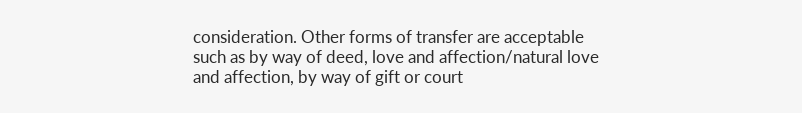consideration. Other forms of transfer are acceptable such as by way of deed, love and affection/natural love and affection, by way of gift or court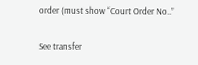order (must show “Court Order No..”

See transfer